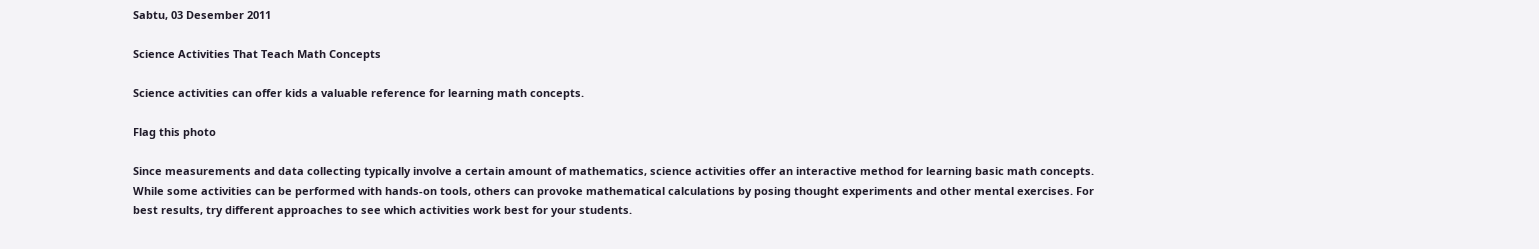Sabtu, 03 Desember 2011

Science Activities That Teach Math Concepts

Science activities can offer kids a valuable reference for learning math concepts.

Flag this photo

Since measurements and data collecting typically involve a certain amount of mathematics, science activities offer an interactive method for learning basic math concepts. While some activities can be performed with hands-on tools, others can provoke mathematical calculations by posing thought experiments and other mental exercises. For best results, try different approaches to see which activities work best for your students.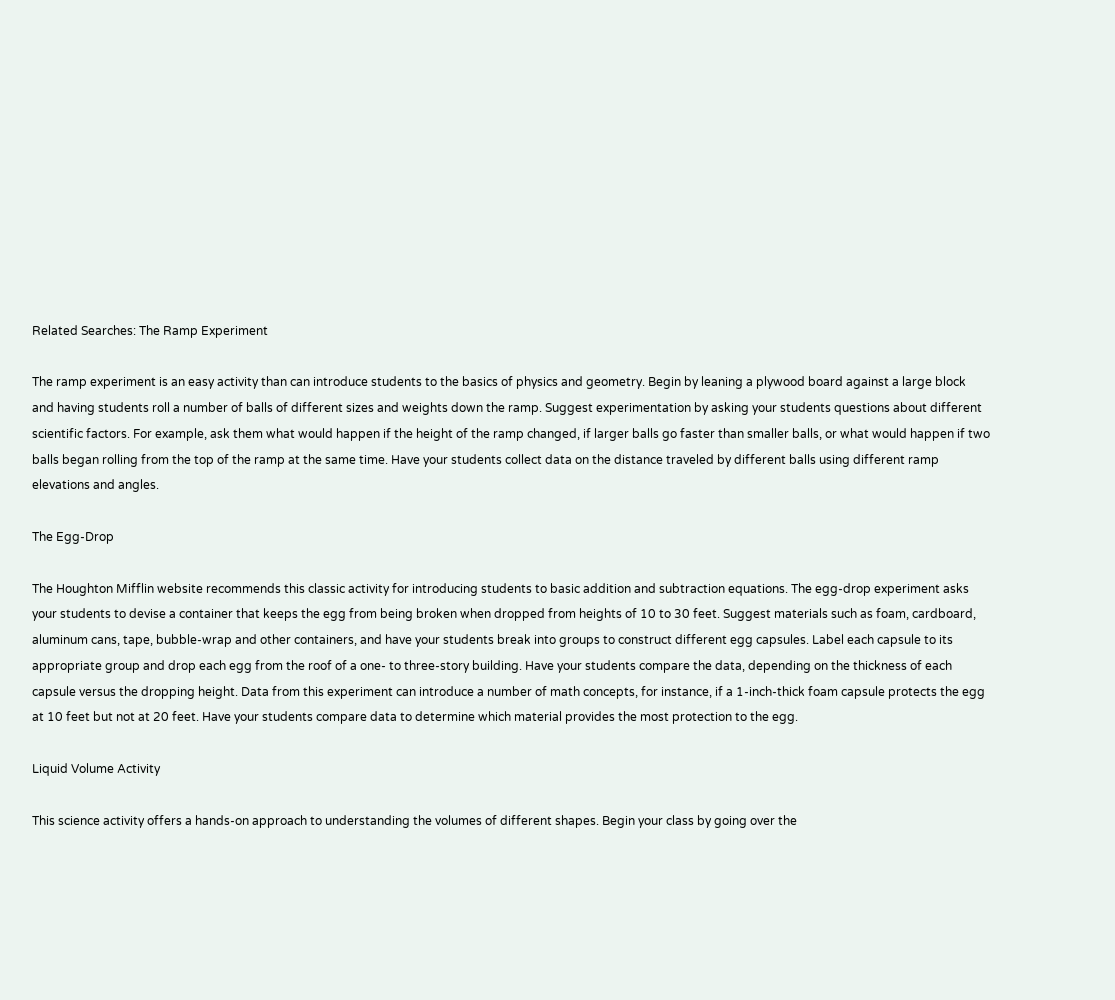Related Searches: The Ramp Experiment

The ramp experiment is an easy activity than can introduce students to the basics of physics and geometry. Begin by leaning a plywood board against a large block and having students roll a number of balls of different sizes and weights down the ramp. Suggest experimentation by asking your students questions about different scientific factors. For example, ask them what would happen if the height of the ramp changed, if larger balls go faster than smaller balls, or what would happen if two balls began rolling from the top of the ramp at the same time. Have your students collect data on the distance traveled by different balls using different ramp elevations and angles.

The Egg-Drop

The Houghton Mifflin website recommends this classic activity for introducing students to basic addition and subtraction equations. The egg-drop experiment asks your students to devise a container that keeps the egg from being broken when dropped from heights of 10 to 30 feet. Suggest materials such as foam, cardboard, aluminum cans, tape, bubble-wrap and other containers, and have your students break into groups to construct different egg capsules. Label each capsule to its appropriate group and drop each egg from the roof of a one- to three-story building. Have your students compare the data, depending on the thickness of each capsule versus the dropping height. Data from this experiment can introduce a number of math concepts, for instance, if a 1-inch-thick foam capsule protects the egg at 10 feet but not at 20 feet. Have your students compare data to determine which material provides the most protection to the egg.

Liquid Volume Activity

This science activity offers a hands-on approach to understanding the volumes of different shapes. Begin your class by going over the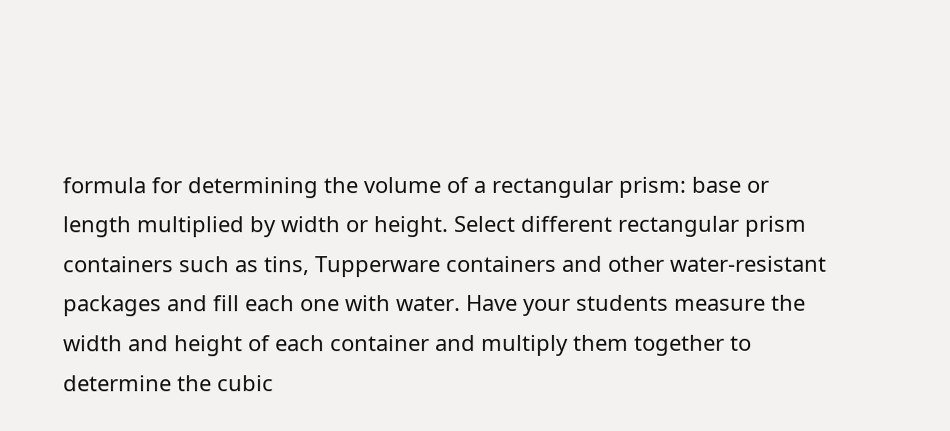formula for determining the volume of a rectangular prism: base or length multiplied by width or height. Select different rectangular prism containers such as tins, Tupperware containers and other water-resistant packages and fill each one with water. Have your students measure the width and height of each container and multiply them together to determine the cubic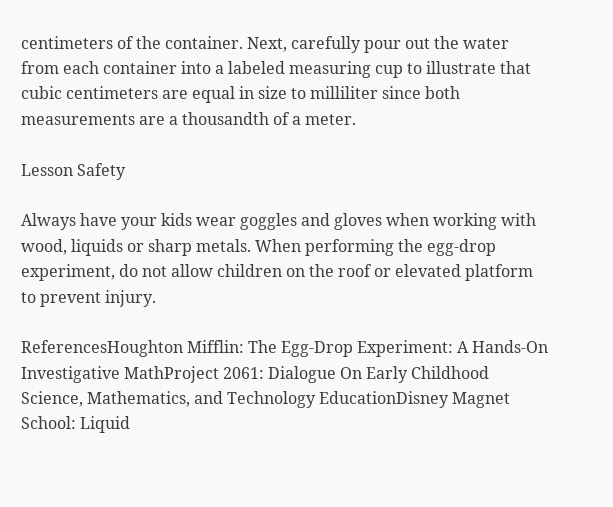centimeters of the container. Next, carefully pour out the water from each container into a labeled measuring cup to illustrate that cubic centimeters are equal in size to milliliter since both measurements are a thousandth of a meter.

Lesson Safety

Always have your kids wear goggles and gloves when working with wood, liquids or sharp metals. When performing the egg-drop experiment, do not allow children on the roof or elevated platform to prevent injury.

ReferencesHoughton Mifflin: The Egg-Drop Experiment: A Hands-On Investigative MathProject 2061: Dialogue On Early Childhood Science, Mathematics, and Technology EducationDisney Magnet School: Liquid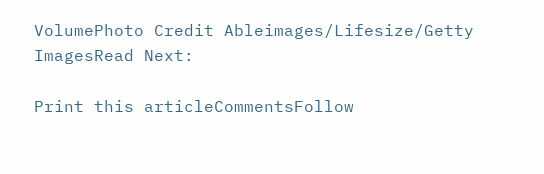VolumePhoto Credit Ableimages/Lifesize/Getty ImagesRead Next:

Print this articleCommentsFollow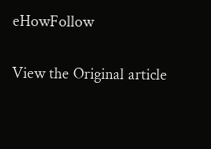eHowFollow

View the Original article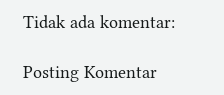Tidak ada komentar:

Posting Komentar